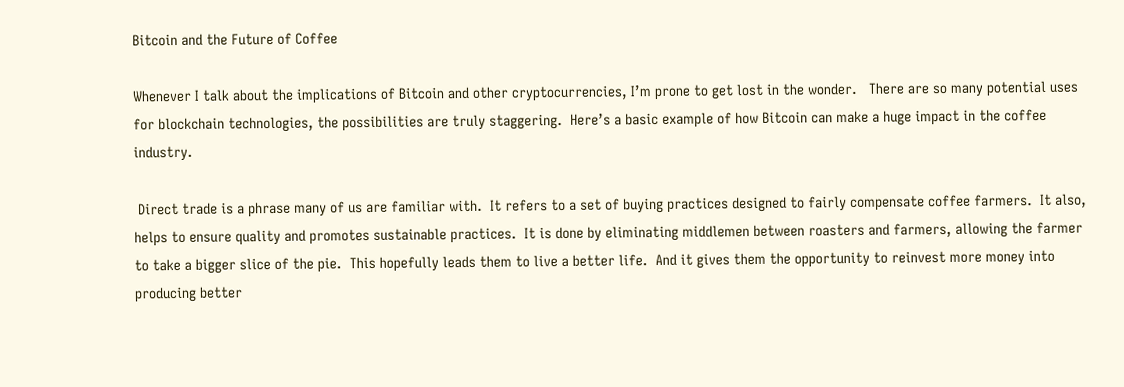Bitcoin and the Future of Coffee

Whenever I talk about the implications of Bitcoin and other cryptocurrencies, I’m prone to get lost in the wonder.   There are so many potential uses for blockchain technologies, the possibilities are truly staggering.  Here’s a basic example of how Bitcoin can make a huge impact in the coffee industry.

 Direct trade is a phrase many of us are familiar with.  It refers to a set of buying practices designed to fairly compensate coffee farmers.  It also, helps to ensure quality and promotes sustainable practices.  It is done by eliminating middlemen between roasters and farmers, allowing the farmer to take a bigger slice of the pie.  This hopefully leads them to live a better life.  And it gives them the opportunity to reinvest more money into producing better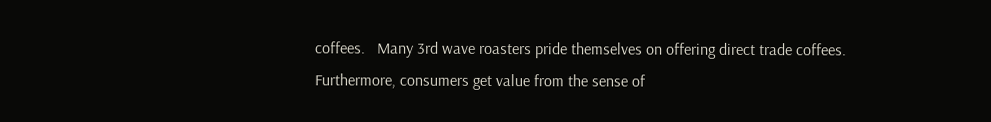coffees.   Many 3rd wave roasters pride themselves on offering direct trade coffees.  Furthermore, consumers get value from the sense of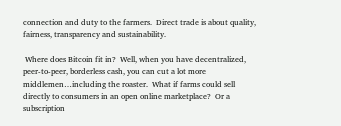connection and duty to the farmers.  Direct trade is about quality, fairness, transparency and sustainability.

 Where does Bitcoin fit in?  Well, when you have decentralized, peer-to-peer, borderless cash, you can cut a lot more middlemen…including the roaster.  What if farms could sell directly to consumers in an open online marketplace?  Or a subscription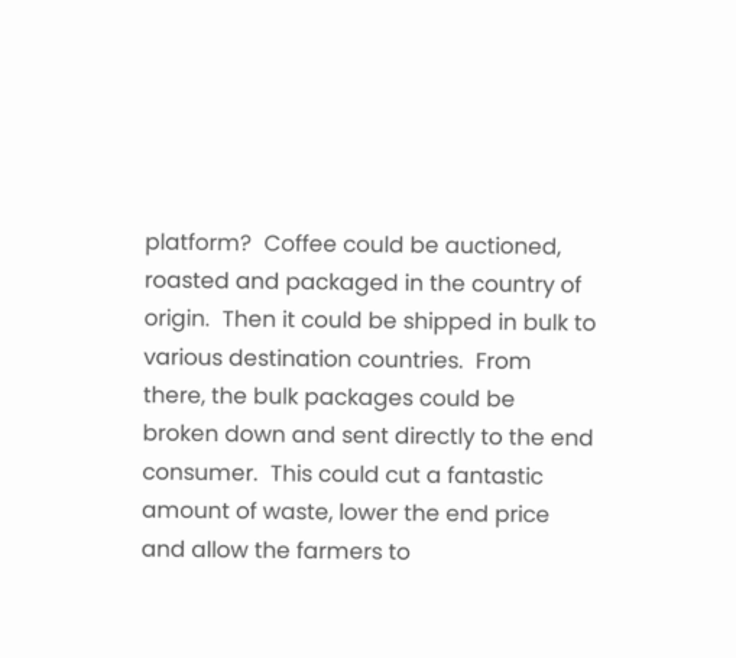platform?  Coffee could be auctioned, roasted and packaged in the country of origin.  Then it could be shipped in bulk to various destination countries.  From there, the bulk packages could be broken down and sent directly to the end consumer.  This could cut a fantastic amount of waste, lower the end price and allow the farmers to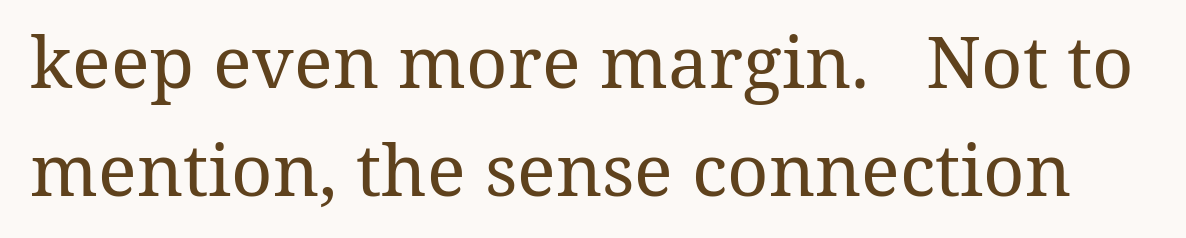keep even more margin.   Not to mention, the sense connection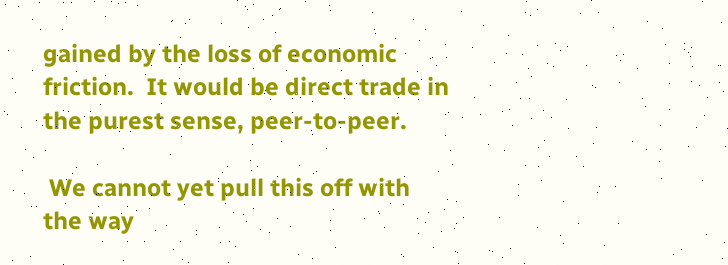gained by the loss of economic friction.  It would be direct trade in the purest sense, peer-to-peer.

 We cannot yet pull this off with the way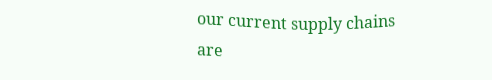our current supply chains are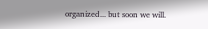organized... but soon we will.